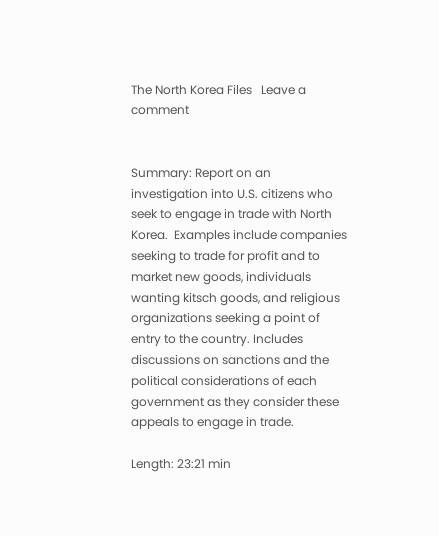The North Korea Files   Leave a comment


Summary: Report on an investigation into U.S. citizens who seek to engage in trade with North Korea.  Examples include companies seeking to trade for profit and to market new goods, individuals wanting kitsch goods, and religious organizations seeking a point of entry to the country. Includes discussions on sanctions and the political considerations of each government as they consider these appeals to engage in trade.

Length: 23:21 min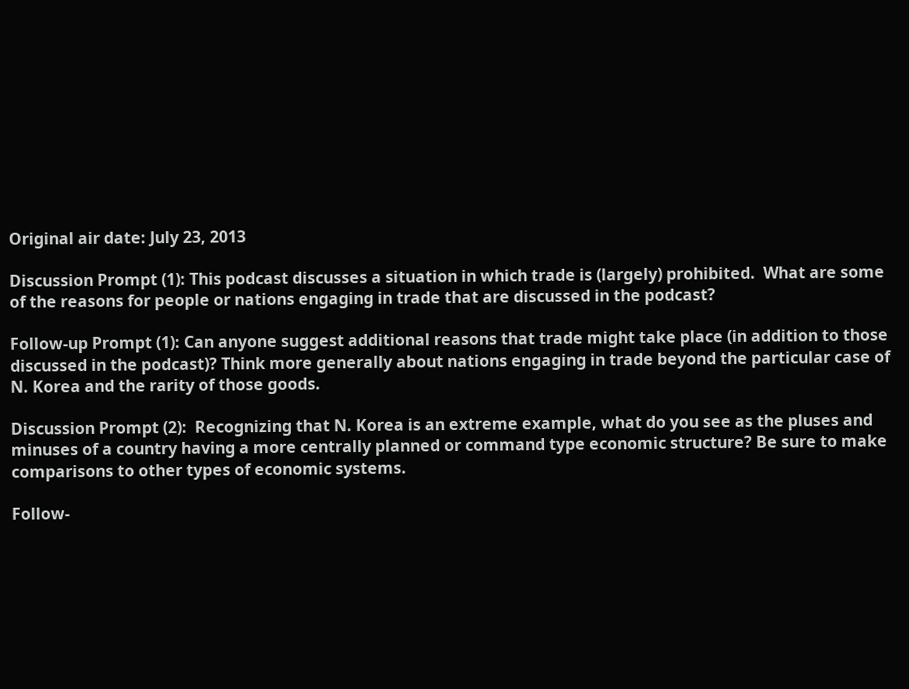Original air date: July 23, 2013

Discussion Prompt (1): This podcast discusses a situation in which trade is (largely) prohibited.  What are some of the reasons for people or nations engaging in trade that are discussed in the podcast?

Follow-up Prompt (1): Can anyone suggest additional reasons that trade might take place (in addition to those discussed in the podcast)? Think more generally about nations engaging in trade beyond the particular case of N. Korea and the rarity of those goods.

Discussion Prompt (2):  Recognizing that N. Korea is an extreme example, what do you see as the pluses and minuses of a country having a more centrally planned or command type economic structure? Be sure to make comparisons to other types of economic systems.

Follow-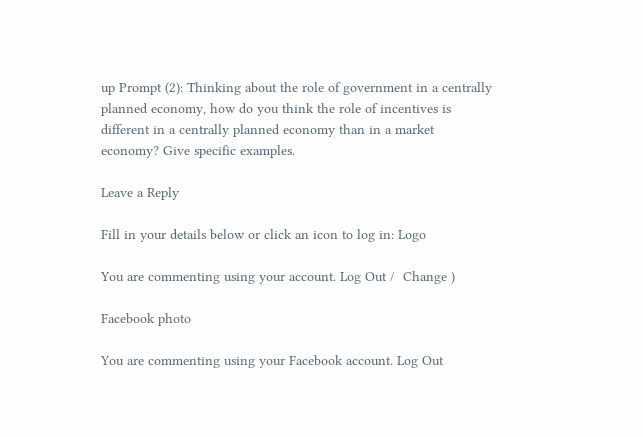up Prompt (2): Thinking about the role of government in a centrally planned economy, how do you think the role of incentives is different in a centrally planned economy than in a market economy? Give specific examples.

Leave a Reply

Fill in your details below or click an icon to log in: Logo

You are commenting using your account. Log Out /  Change )

Facebook photo

You are commenting using your Facebook account. Log Out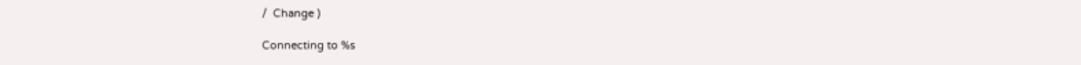/  Change )

Connecting to %s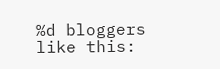%d bloggers like this: